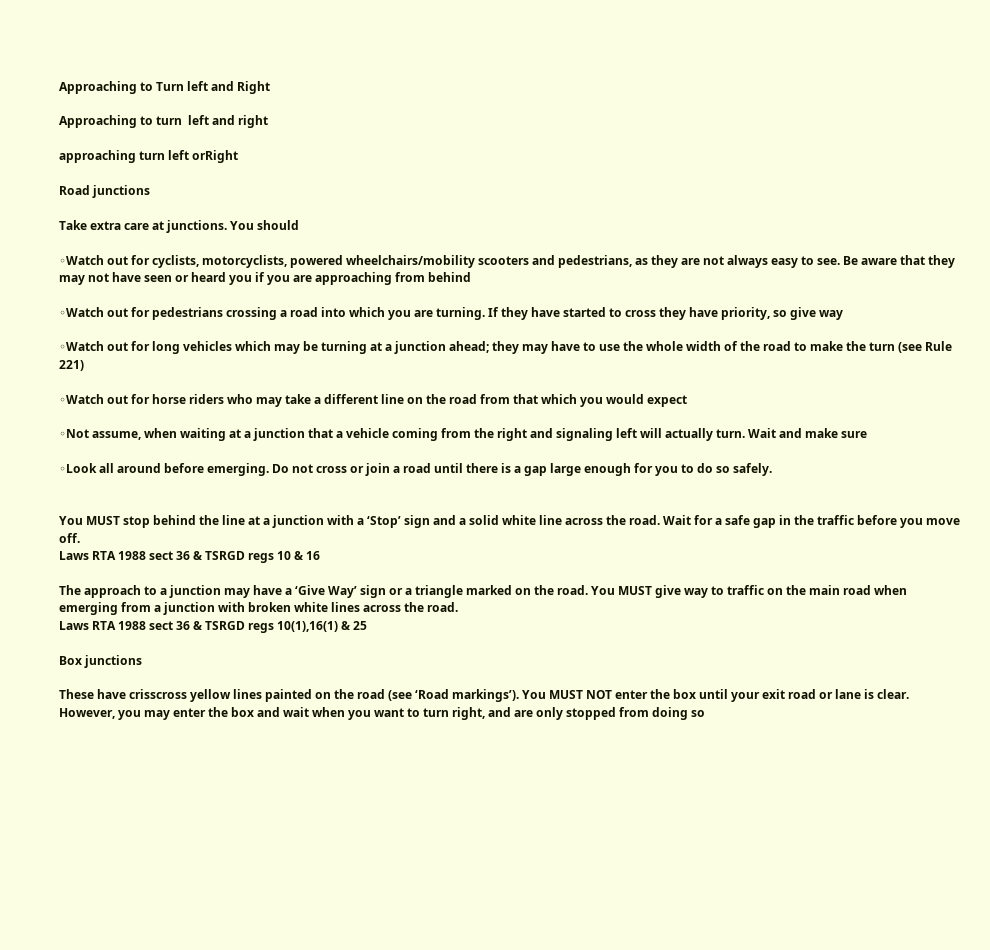Approaching to Turn left and Right

Approaching to turn  left and right

approaching turn left orRight

Road junctions

Take extra care at junctions. You should

◦Watch out for cyclists, motorcyclists, powered wheelchairs/mobility scooters and pedestrians, as they are not always easy to see. Be aware that they may not have seen or heard you if you are approaching from behind

◦Watch out for pedestrians crossing a road into which you are turning. If they have started to cross they have priority, so give way

◦Watch out for long vehicles which may be turning at a junction ahead; they may have to use the whole width of the road to make the turn (see Rule 221)

◦Watch out for horse riders who may take a different line on the road from that which you would expect

◦Not assume, when waiting at a junction that a vehicle coming from the right and signaling left will actually turn. Wait and make sure

◦Look all around before emerging. Do not cross or join a road until there is a gap large enough for you to do so safely.


You MUST stop behind the line at a junction with a ‘Stop’ sign and a solid white line across the road. Wait for a safe gap in the traffic before you move off.
Laws RTA 1988 sect 36 & TSRGD regs 10 & 16

The approach to a junction may have a ‘Give Way’ sign or a triangle marked on the road. You MUST give way to traffic on the main road when emerging from a junction with broken white lines across the road.
Laws RTA 1988 sect 36 & TSRGD regs 10(1),16(1) & 25

Box junctions

These have crisscross yellow lines painted on the road (see ‘Road markings’). You MUST NOT enter the box until your exit road or lane is clear. However, you may enter the box and wait when you want to turn right, and are only stopped from doing so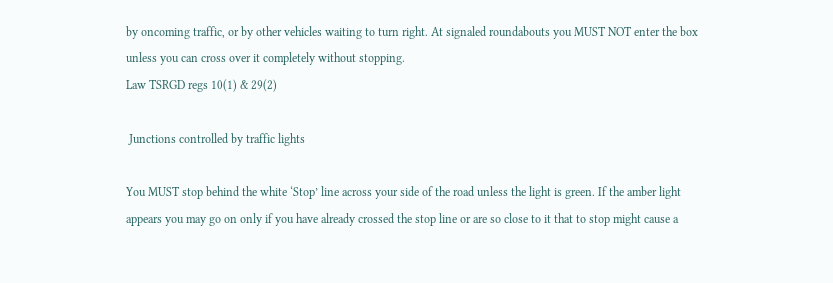by oncoming traffic, or by other vehicles waiting to turn right. At signaled roundabouts you MUST NOT enter the box unless you can cross over it completely without stopping.
Law TSRGD regs 10(1) & 29(2)

 Junctions controlled by traffic lights

You MUST stop behind the white ‘Stop’ line across your side of the road unless the light is green. If the amber light appears you may go on only if you have already crossed the stop line or are so close to it that to stop might cause a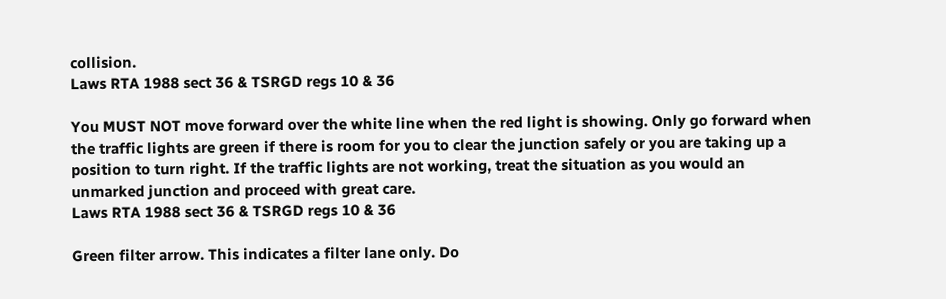collision.
Laws RTA 1988 sect 36 & TSRGD regs 10 & 36

You MUST NOT move forward over the white line when the red light is showing. Only go forward when the traffic lights are green if there is room for you to clear the junction safely or you are taking up a position to turn right. If the traffic lights are not working, treat the situation as you would an unmarked junction and proceed with great care.
Laws RTA 1988 sect 36 & TSRGD regs 10 & 36

Green filter arrow. This indicates a filter lane only. Do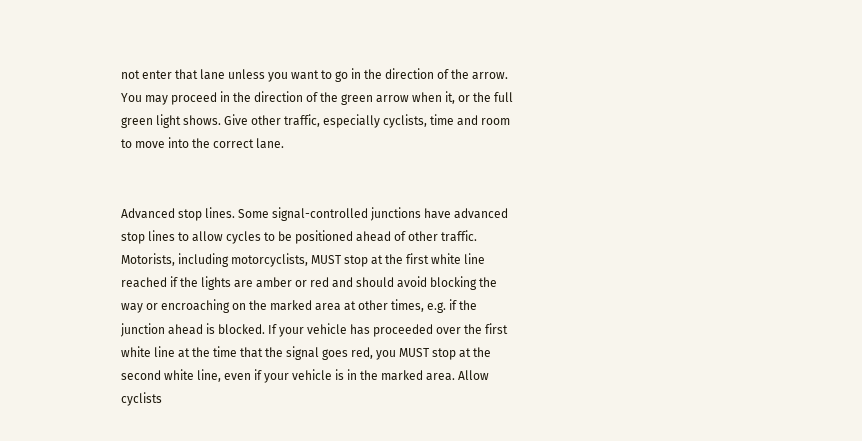not enter that lane unless you want to go in the direction of the arrow. You may proceed in the direction of the green arrow when it, or the full green light shows. Give other traffic, especially cyclists, time and room to move into the correct lane.


Advanced stop lines. Some signal-controlled junctions have advanced stop lines to allow cycles to be positioned ahead of other traffic. Motorists, including motorcyclists, MUST stop at the first white line reached if the lights are amber or red and should avoid blocking the way or encroaching on the marked area at other times, e.g. if the junction ahead is blocked. If your vehicle has proceeded over the first white line at the time that the signal goes red, you MUST stop at the second white line, even if your vehicle is in the marked area. Allow cyclists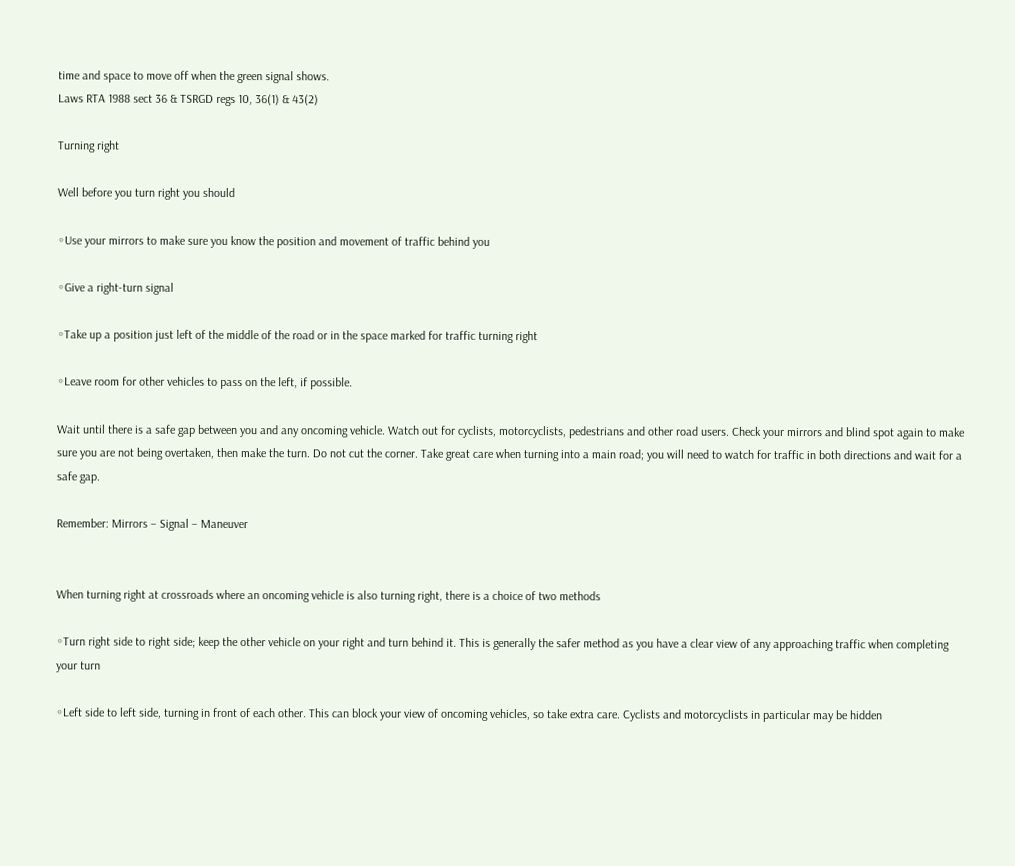time and space to move off when the green signal shows.
Laws RTA 1988 sect 36 & TSRGD regs 10, 36(1) & 43(2)

Turning right

Well before you turn right you should

◦Use your mirrors to make sure you know the position and movement of traffic behind you

◦Give a right-turn signal

◦Take up a position just left of the middle of the road or in the space marked for traffic turning right

◦Leave room for other vehicles to pass on the left, if possible.

Wait until there is a safe gap between you and any oncoming vehicle. Watch out for cyclists, motorcyclists, pedestrians and other road users. Check your mirrors and blind spot again to make sure you are not being overtaken, then make the turn. Do not cut the corner. Take great care when turning into a main road; you will need to watch for traffic in both directions and wait for a safe gap.

Remember: Mirrors – Signal – Maneuver


When turning right at crossroads where an oncoming vehicle is also turning right, there is a choice of two methods

◦Turn right side to right side; keep the other vehicle on your right and turn behind it. This is generally the safer method as you have a clear view of any approaching traffic when completing your turn

◦Left side to left side, turning in front of each other. This can block your view of oncoming vehicles, so take extra care. Cyclists and motorcyclists in particular may be hidden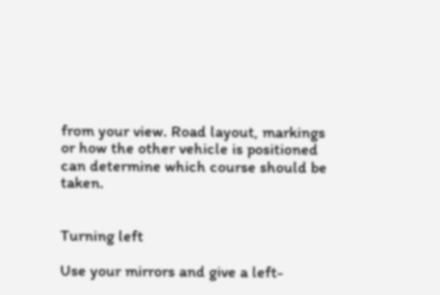from your view. Road layout, markings or how the other vehicle is positioned can determine which course should be taken.


Turning left

Use your mirrors and give a left-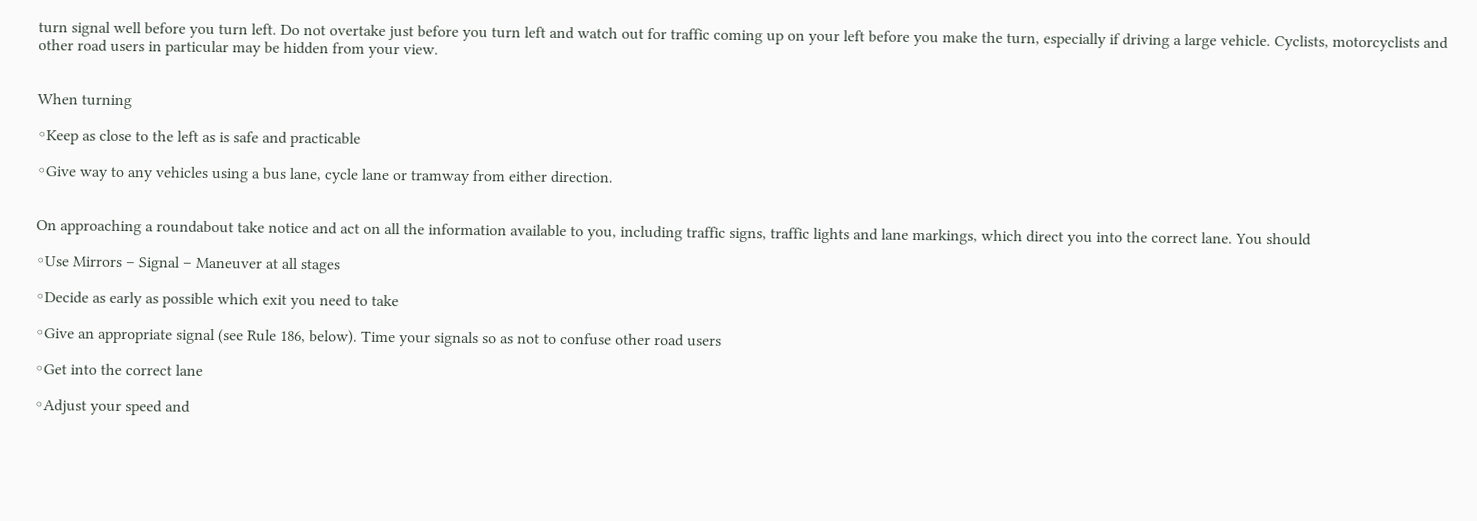turn signal well before you turn left. Do not overtake just before you turn left and watch out for traffic coming up on your left before you make the turn, especially if driving a large vehicle. Cyclists, motorcyclists and other road users in particular may be hidden from your view.


When turning

◦Keep as close to the left as is safe and practicable

◦Give way to any vehicles using a bus lane, cycle lane or tramway from either direction.


On approaching a roundabout take notice and act on all the information available to you, including traffic signs, traffic lights and lane markings, which direct you into the correct lane. You should

◦Use Mirrors – Signal – Maneuver at all stages

◦Decide as early as possible which exit you need to take

◦Give an appropriate signal (see Rule 186, below). Time your signals so as not to confuse other road users

◦Get into the correct lane

◦Adjust your speed and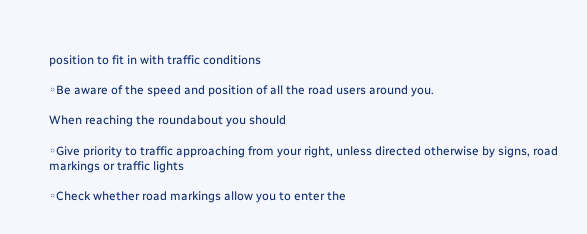position to fit in with traffic conditions

◦Be aware of the speed and position of all the road users around you.

When reaching the roundabout you should

◦Give priority to traffic approaching from your right, unless directed otherwise by signs, road markings or traffic lights

◦Check whether road markings allow you to enter the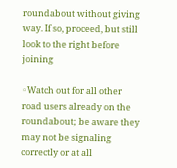roundabout without giving way. If so, proceed, but still look to the right before joining

◦Watch out for all other road users already on the roundabout; be aware they may not be signaling correctly or at all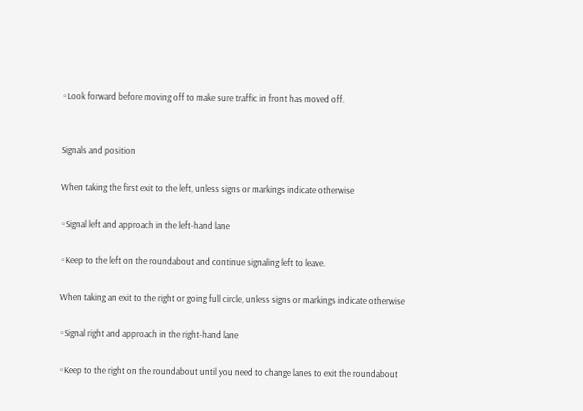◦Look forward before moving off to make sure traffic in front has moved off.


Signals and position

When taking the first exit to the left, unless signs or markings indicate otherwise

◦Signal left and approach in the left-hand lane

◦Keep to the left on the roundabout and continue signaling left to leave.

When taking an exit to the right or going full circle, unless signs or markings indicate otherwise

◦Signal right and approach in the right-hand lane

◦Keep to the right on the roundabout until you need to change lanes to exit the roundabout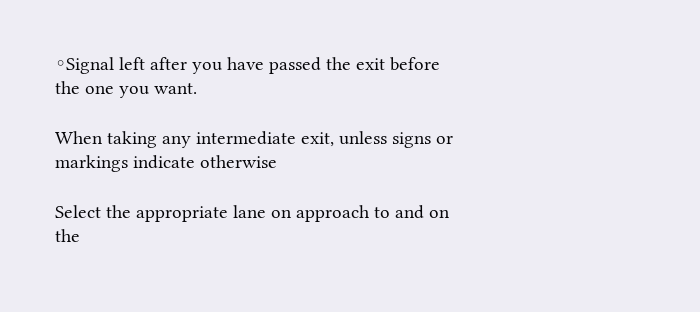◦Signal left after you have passed the exit before the one you want.

When taking any intermediate exit, unless signs or markings indicate otherwise

Select the appropriate lane on approach to and on the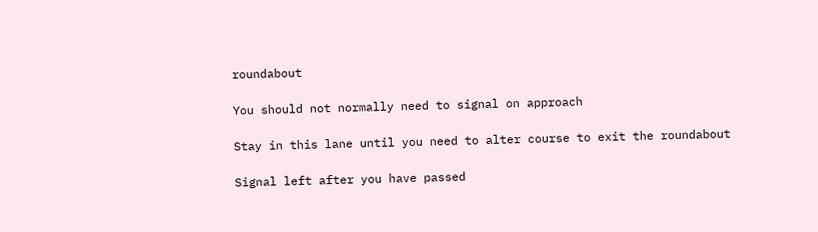roundabout

You should not normally need to signal on approach

Stay in this lane until you need to alter course to exit the roundabout

Signal left after you have passed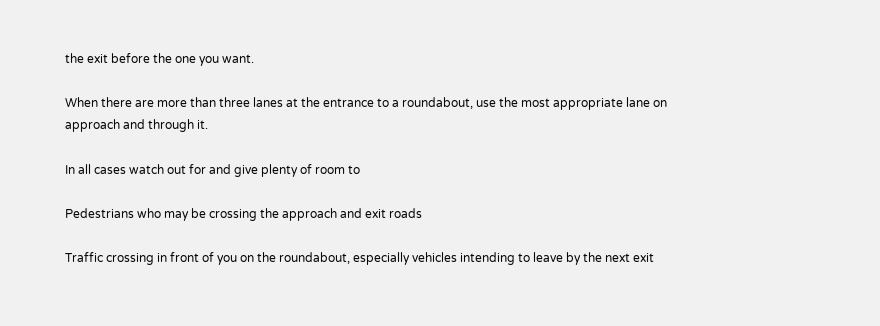the exit before the one you want.

When there are more than three lanes at the entrance to a roundabout, use the most appropriate lane on approach and through it.

In all cases watch out for and give plenty of room to

Pedestrians who may be crossing the approach and exit roads

Traffic crossing in front of you on the roundabout, especially vehicles intending to leave by the next exit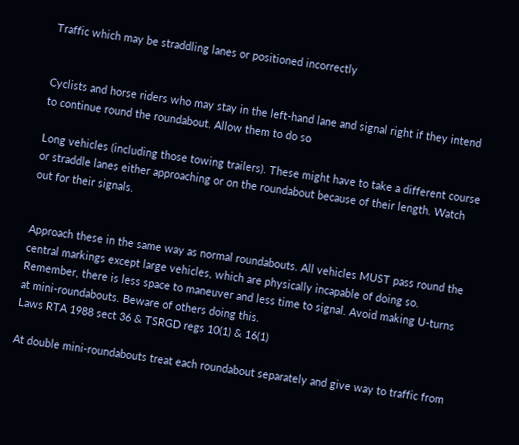Traffic which may be straddling lanes or positioned incorrectly


Cyclists and horse riders who may stay in the left-hand lane and signal right if they intend to continue round the roundabout. Allow them to do so

Long vehicles (including those towing trailers). These might have to take a different course or straddle lanes either approaching or on the roundabout because of their length. Watch out for their signals.


Approach these in the same way as normal roundabouts. All vehicles MUST pass round the central markings except large vehicles, which are physically incapable of doing so. Remember, there is less space to maneuver and less time to signal. Avoid making U-turns at mini-roundabouts. Beware of others doing this.
Laws RTA 1988 sect 36 & TSRGD regs 10(1) & 16(1)

At double mini-roundabouts treat each roundabout separately and give way to traffic from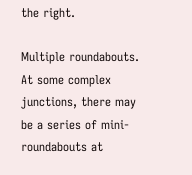the right.

Multiple roundabouts. At some complex junctions, there may be a series of mini-roundabouts at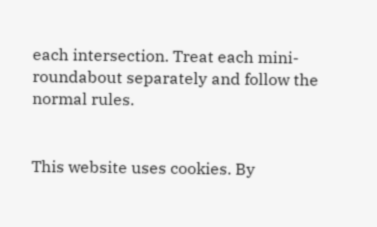each intersection. Treat each mini-roundabout separately and follow the normal rules.


This website uses cookies. By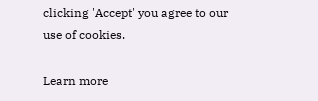clicking 'Accept' you agree to our use of cookies.

Learn more